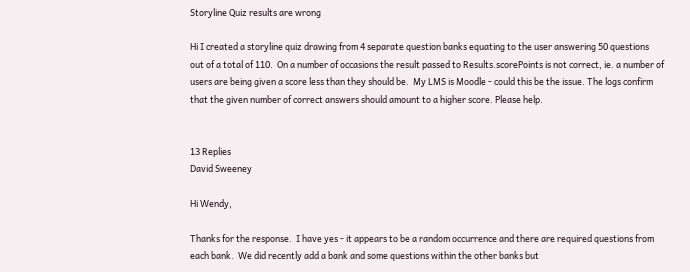Storyline Quiz results are wrong

Hi I created a storyline quiz drawing from 4 separate question banks equating to the user answering 50 questions out of a total of 110.  On a number of occasions the result passed to Results.scorePoints is not correct, ie. a number of users are being given a score less than they should be.  My LMS is Moodle - could this be the issue. The logs confirm that the given number of correct answers should amount to a higher score. Please help.


13 Replies
David Sweeney

Hi Wendy,

Thanks for the response.  I have yes - it appears to be a random occurrence and there are required questions from each bank.  We did recently add a bank and some questions within the other banks but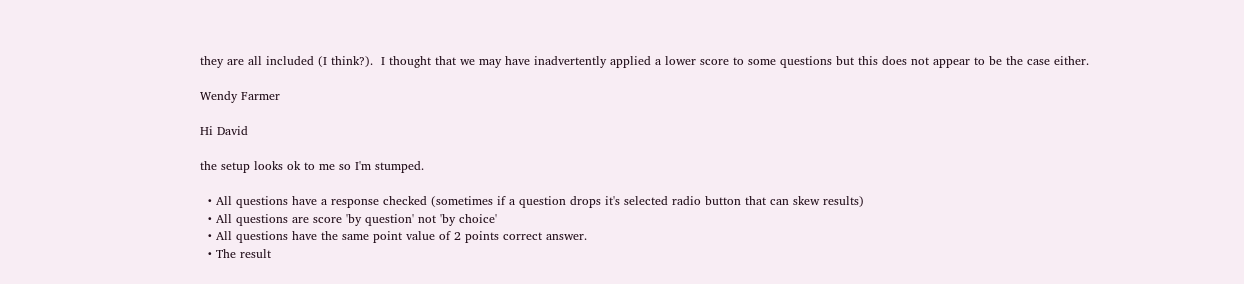they are all included (I think?).  I thought that we may have inadvertently applied a lower score to some questions but this does not appear to be the case either.

Wendy Farmer

Hi David

the setup looks ok to me so I'm stumped.

  • All questions have a response checked (sometimes if a question drops it's selected radio button that can skew results)
  • All questions are score 'by question' not 'by choice'
  • All questions have the same point value of 2 points correct answer.
  • The result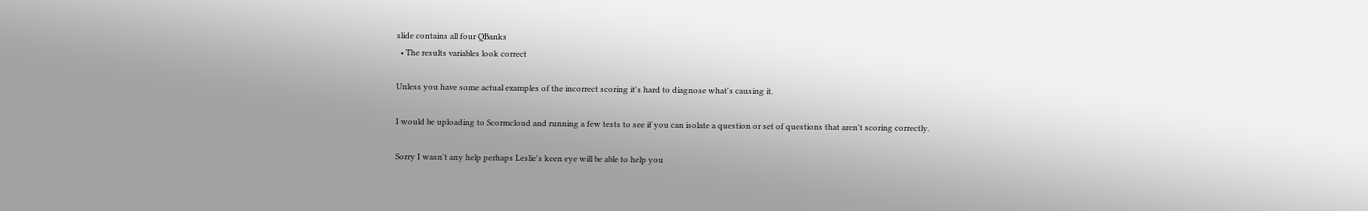slide contains all four QBanks
  • The results variables look correct

Unless you have some actual examples of the incorrect scoring it's hard to diagnose what's causing it.

I would be uploading to Scormcloud and running a few tests to see if you can isolate a question or set of questions that aren't scoring correctly.

Sorry I wasn't any help perhaps Leslie's keen eye will be able to help you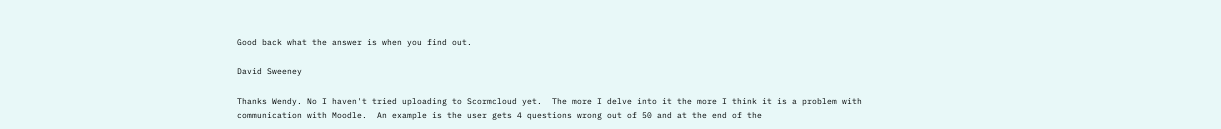Good back what the answer is when you find out.

David Sweeney

Thanks Wendy. No I haven't tried uploading to Scormcloud yet.  The more I delve into it the more I think it is a problem with communication with Moodle.  An example is the user gets 4 questions wrong out of 50 and at the end of the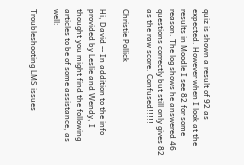quiz is shown a result of 92 as expected. However when I look at the results in Moodle I see 82 for some reason. The log shows he answered 46 questions correctly but still only gives 82 as the raw score. Confused!!!!!

Christie Pollick

Hi, David -- In addition to the info provided by Leslie and Wendy, I thought you might find the following articles to be of some assistance, as well:

Troubleshooting LMS issues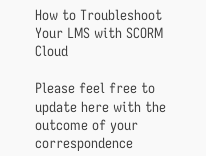How to Troubleshoot Your LMS with SCORM Cloud

Please feel free to update here with the outcome of your correspondence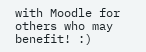with Moodle for others who may benefit! :)